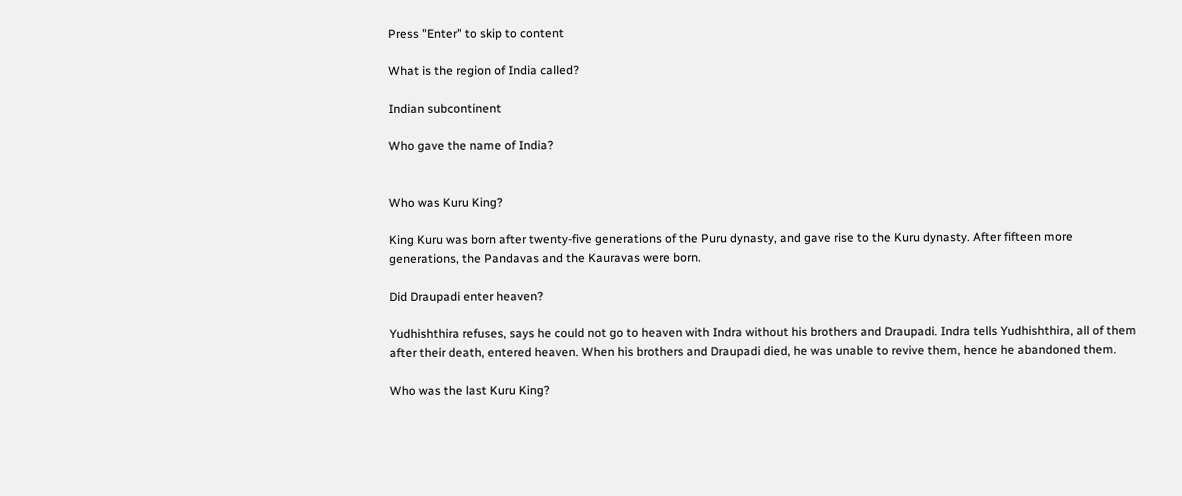Press "Enter" to skip to content

What is the region of India called?

Indian subcontinent

Who gave the name of India?


Who was Kuru King?

King Kuru was born after twenty-five generations of the Puru dynasty, and gave rise to the Kuru dynasty. After fifteen more generations, the Pandavas and the Kauravas were born.

Did Draupadi enter heaven?

Yudhishthira refuses, says he could not go to heaven with Indra without his brothers and Draupadi. Indra tells Yudhishthira, all of them after their death, entered heaven. When his brothers and Draupadi died, he was unable to revive them, hence he abandoned them.

Who was the last Kuru King?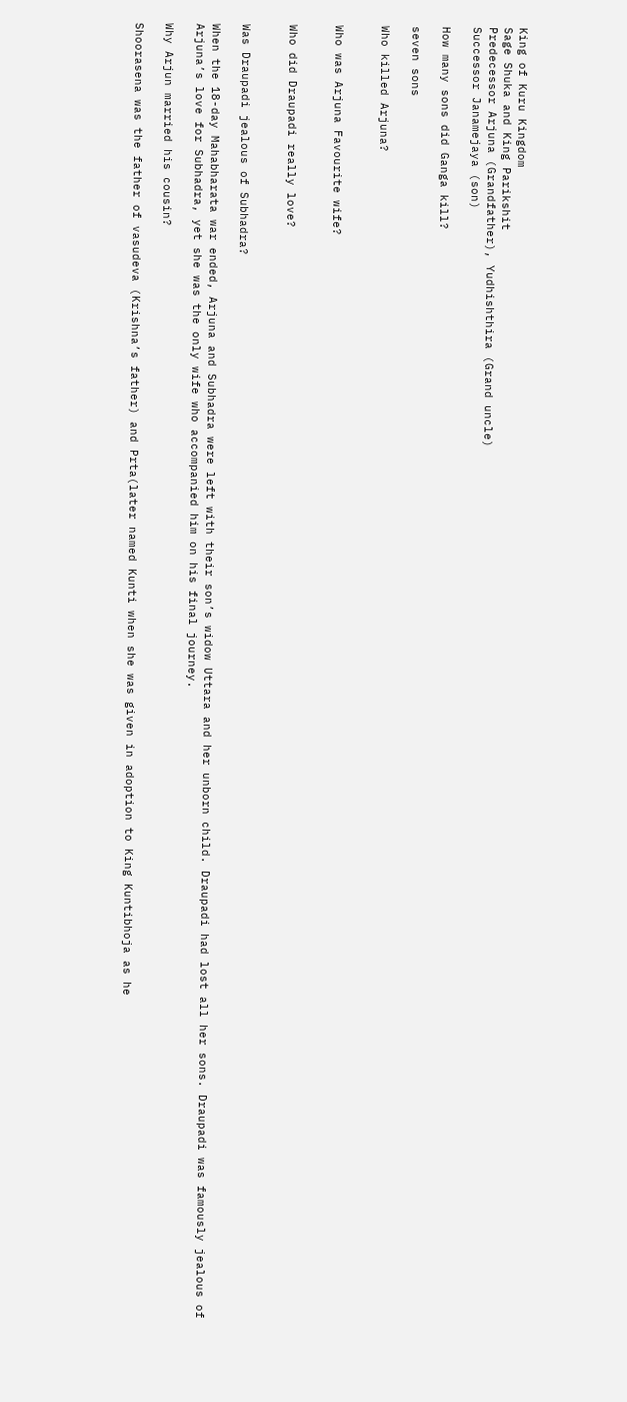King of Kuru Kingdom
Sage Shuka and King Parikshit
Predecessor Arjuna (Grandfather), Yudhishthira (Grand uncle)
Successor Janamejaya (son)

How many sons did Ganga kill?

seven sons

Who killed Arjuna?


Who was Arjuna Favourite wife?


Who did Draupadi really love?


Was Draupadi jealous of Subhadra?

When the 18-day Mahabharata war ended, Arjuna and Subhadra were left with their son’s widow Uttara and her unborn child. Draupadi had lost all her sons. Draupadi was famously jealous of Arjuna’s love for Subhadra, yet she was the only wife who accompanied him on his final journey.

Why Arjun married his cousin?

Shoorasena was the father of vasudeva (Krishna’s father) and Prta(later named Kunti when she was given in adoption to King Kuntibhoja as he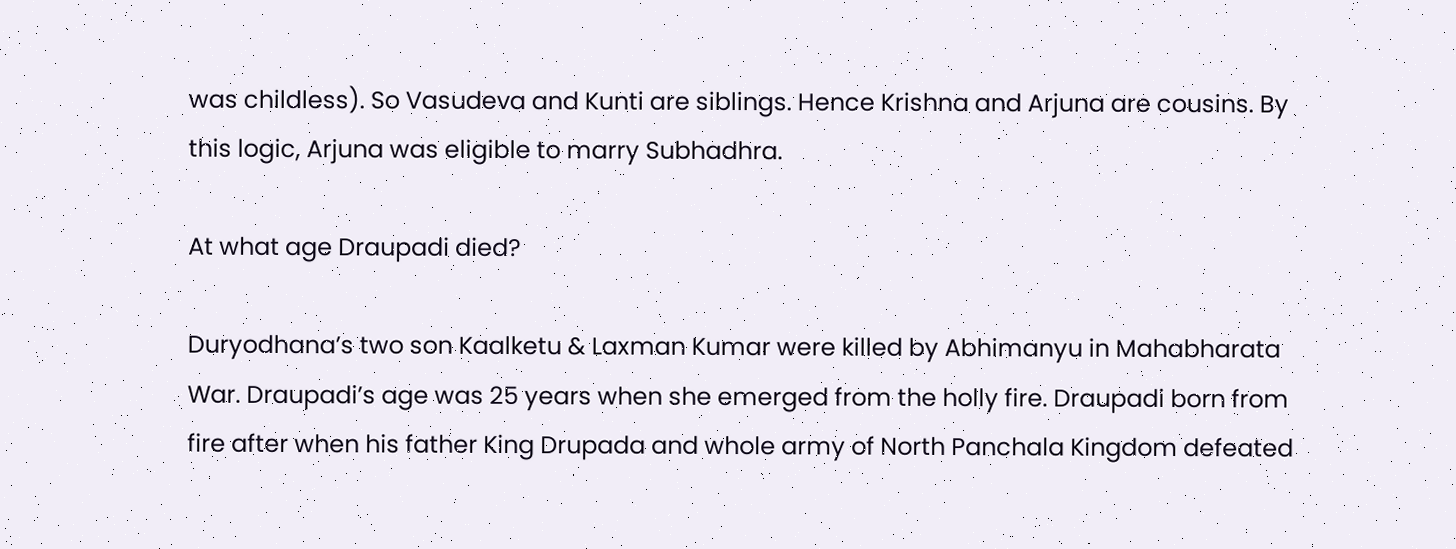was childless). So Vasudeva and Kunti are siblings. Hence Krishna and Arjuna are cousins. By this logic, Arjuna was eligible to marry Subhadhra.

At what age Draupadi died?

Duryodhana’s two son Kaalketu & Laxman Kumar were killed by Abhimanyu in Mahabharata War. Draupadi’s age was 25 years when she emerged from the holly fire. Draupadi born from fire after when his father King Drupada and whole army of North Panchala Kingdom defeated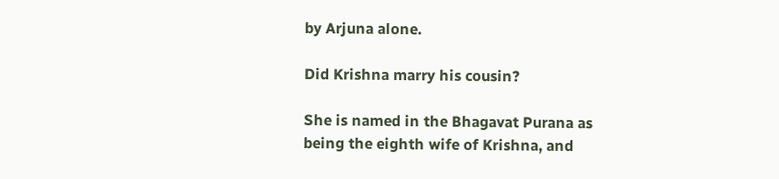by Arjuna alone.

Did Krishna marry his cousin?

She is named in the Bhagavat Purana as being the eighth wife of Krishna, and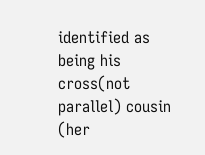identified as being his cross(not parallel) cousin (her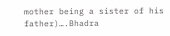mother being a sister of his father)….Bhadra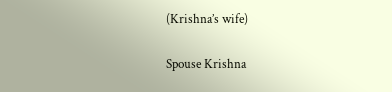(Krishna’s wife)

Spouse Krishna